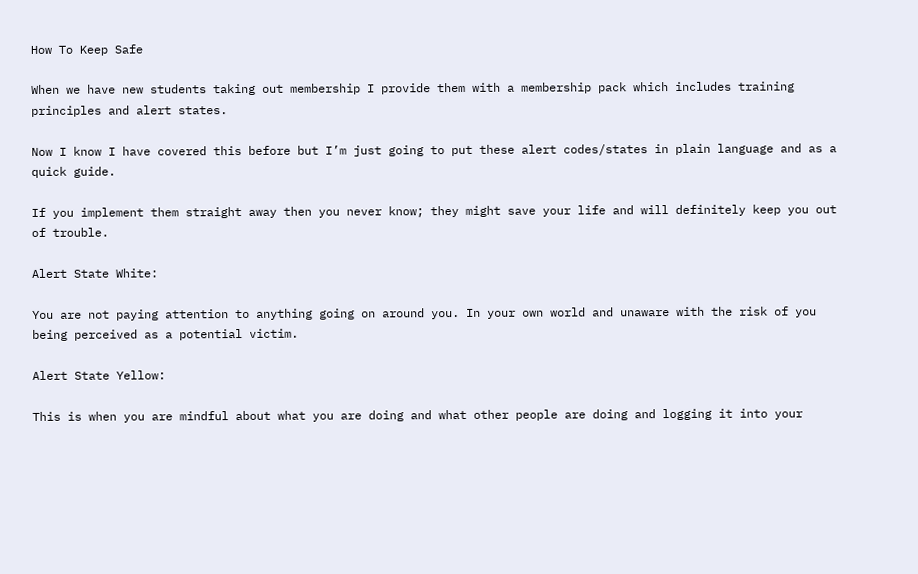How To Keep Safe

When we have new students taking out membership I provide them with a membership pack which includes training principles and alert states.

Now I know I have covered this before but I’m just going to put these alert codes/states in plain language and as a quick guide.

If you implement them straight away then you never know; they might save your life and will definitely keep you out of trouble.

Alert State White:

You are not paying attention to anything going on around you. In your own world and unaware with the risk of you being perceived as a potential victim.

Alert State Yellow:

This is when you are mindful about what you are doing and what other people are doing and logging it into your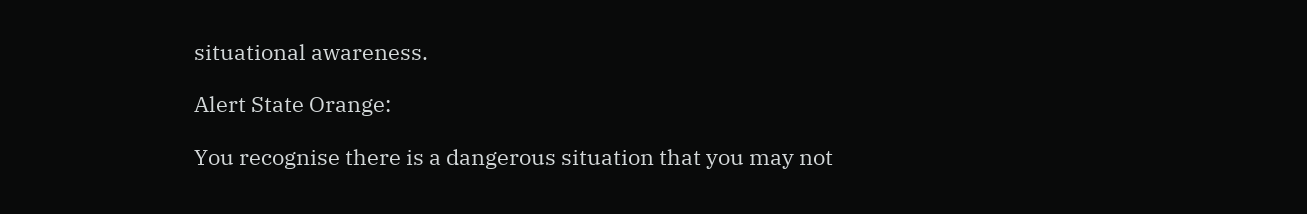situational awareness.

Alert State Orange:

You recognise there is a dangerous situation that you may not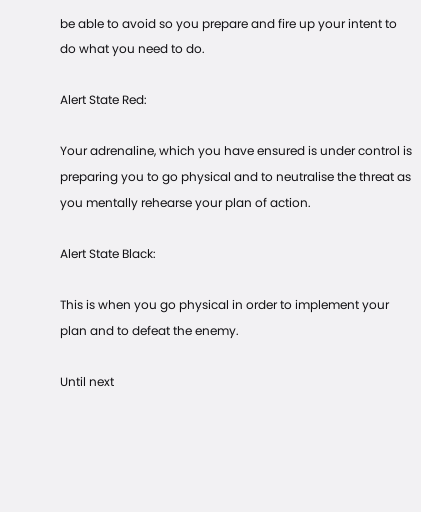be able to avoid so you prepare and fire up your intent to do what you need to do.

Alert State Red:

Your adrenaline, which you have ensured is under control is preparing you to go physical and to neutralise the threat as you mentally rehearse your plan of action.

Alert State Black:

This is when you go physical in order to implement your plan and to defeat the enemy.

Until next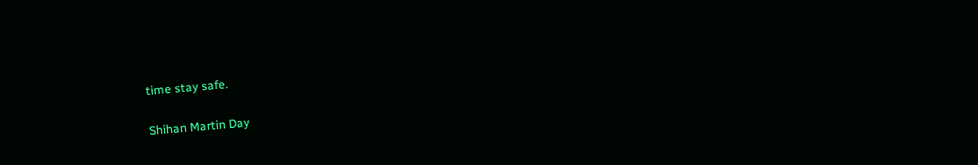time stay safe.

Shihan Martin Day